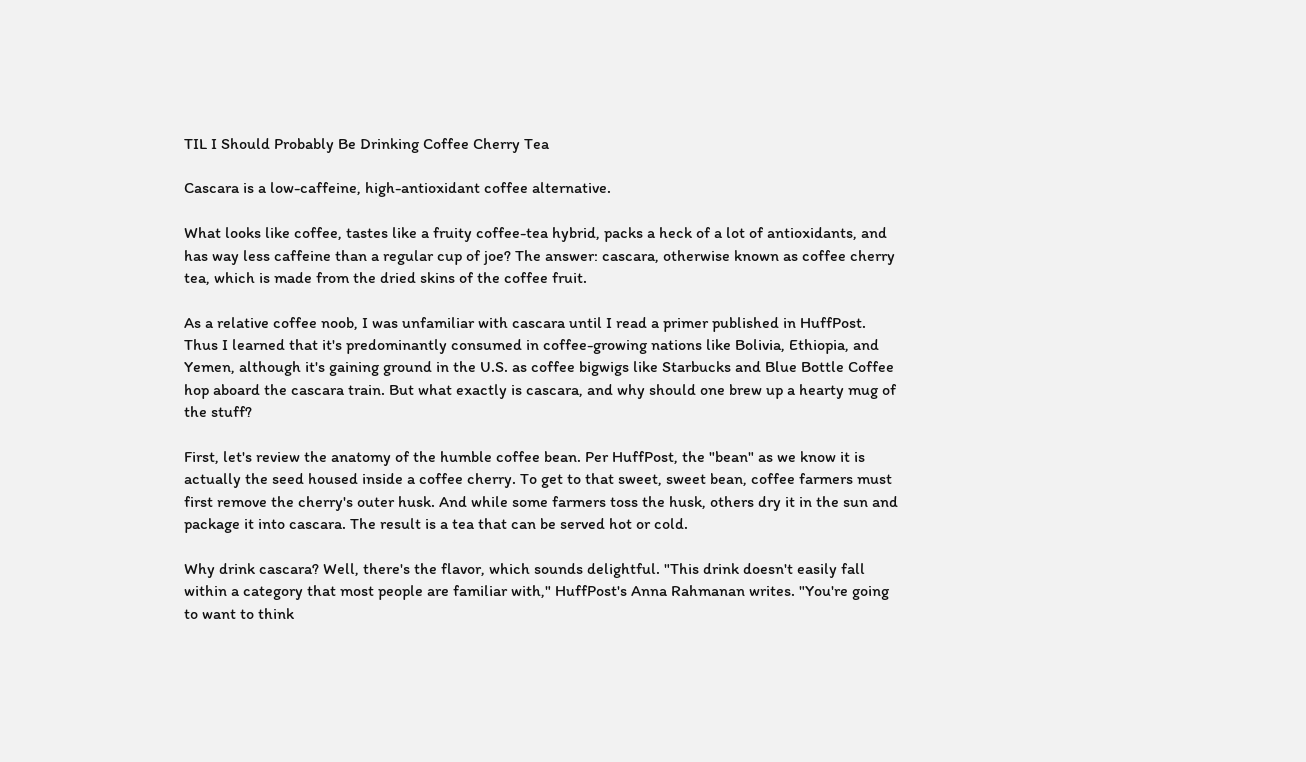TIL I Should Probably Be Drinking Coffee Cherry Tea

Cascara is a low-caffeine, high-antioxidant coffee alternative.

What looks like coffee, tastes like a fruity coffee-tea hybrid, packs a heck of a lot of antioxidants, and has way less caffeine than a regular cup of joe? The answer: cascara, otherwise known as coffee cherry tea, which is made from the dried skins of the coffee fruit.

As a relative coffee noob, I was unfamiliar with cascara until I read a primer published in HuffPost. Thus I learned that it's predominantly consumed in coffee-growing nations like Bolivia, Ethiopia, and Yemen, although it's gaining ground in the U.S. as coffee bigwigs like Starbucks and Blue Bottle Coffee hop aboard the cascara train. But what exactly is cascara, and why should one brew up a hearty mug of the stuff?

First, let's review the anatomy of the humble coffee bean. Per HuffPost, the "bean" as we know it is actually the seed housed inside a coffee cherry. To get to that sweet, sweet bean, coffee farmers must first remove the cherry's outer husk. And while some farmers toss the husk, others dry it in the sun and package it into cascara. The result is a tea that can be served hot or cold.

Why drink cascara? Well, there's the flavor, which sounds delightful. "This drink doesn't easily fall within a category that most people are familiar with," HuffPost's Anna Rahmanan writes. "You're going to want to think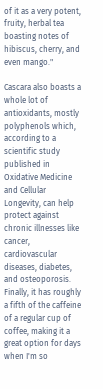of it as a very potent, fruity, herbal tea boasting notes of hibiscus, cherry, and even mango."

Cascara also boasts a whole lot of antioxidants, mostly polyphenols which, according to a scientific study published in Oxidative Medicine and Cellular Longevity, can help protect against chronic illnesses like cancer, cardiovascular diseases, diabetes, and osteoporosis. Finally, it has roughly a fifth of the caffeine of a regular cup of coffee, making it a great option for days when I'm so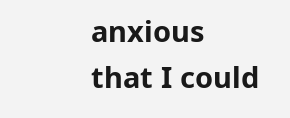anxious that I could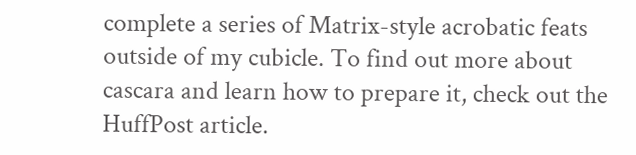complete a series of Matrix-style acrobatic feats outside of my cubicle. To find out more about cascara and learn how to prepare it, check out the HuffPost article.